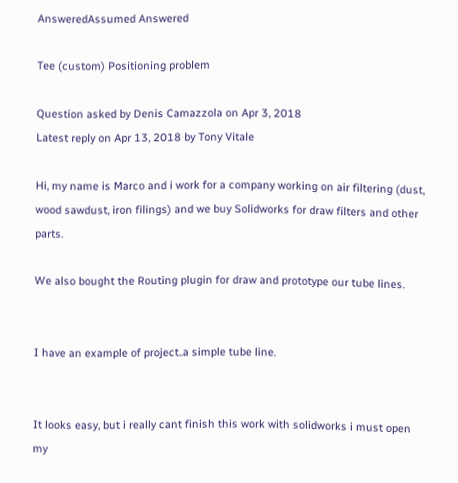AnsweredAssumed Answered

Tee (custom) Positioning problem

Question asked by Denis Camazzola on Apr 3, 2018
Latest reply on Apr 13, 2018 by Tony Vitale

Hi, my name is Marco and i work for a company working on air filtering (dust, wood sawdust, iron filings) and we buy Solidworks for draw filters and other parts.

We also bought the Routing plugin for draw and prototype our tube lines.


I have an example of project..a simple tube line.


It looks easy, but i really cant finish this work with solidworks i must open my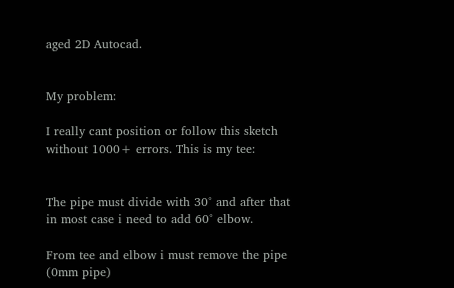aged 2D Autocad.


My problem:

I really cant position or follow this sketch without 1000+ errors. This is my tee:


The pipe must divide with 30° and after that in most case i need to add 60° elbow.

From tee and elbow i must remove the pipe (0mm pipe)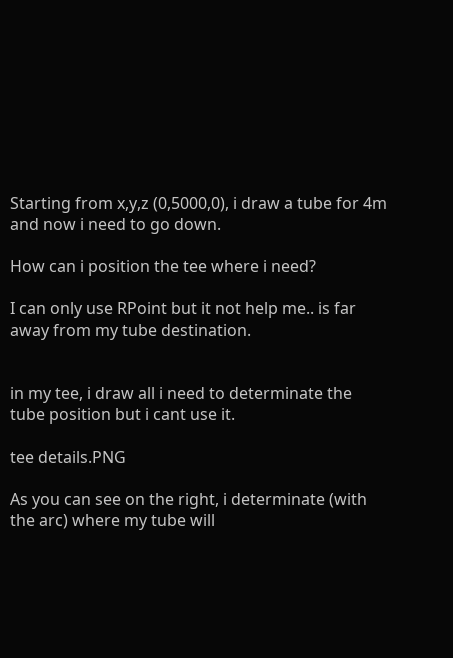Starting from x,y,z (0,5000,0), i draw a tube for 4m and now i need to go down.

How can i position the tee where i need?

I can only use RPoint but it not help me.. is far away from my tube destination.


in my tee, i draw all i need to determinate the tube position but i cant use it.

tee details.PNG

As you can see on the right, i determinate (with the arc) where my tube will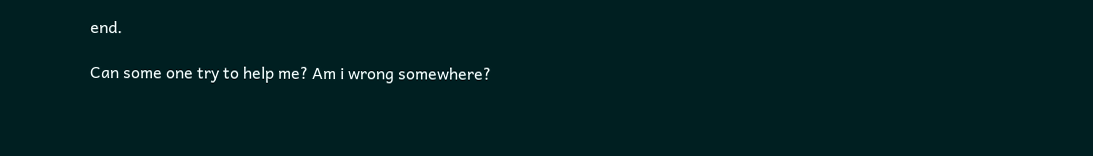end.

Can some one try to help me? Am i wrong somewhere?